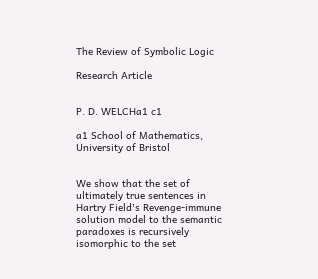The Review of Symbolic Logic

Research Article


P. D. WELCHa1 c1

a1 School of Mathematics, University of Bristol


We show that the set of ultimately true sentences in Hartry Field's Revenge-immune solution model to the semantic paradoxes is recursively isomorphic to the set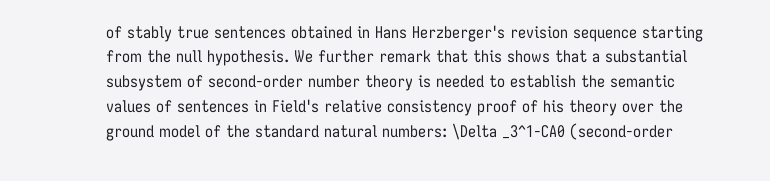of stably true sentences obtained in Hans Herzberger's revision sequence starting from the null hypothesis. We further remark that this shows that a substantial subsystem of second-order number theory is needed to establish the semantic values of sentences in Field's relative consistency proof of his theory over the ground model of the standard natural numbers: \Delta _3^1-CA0 (second-order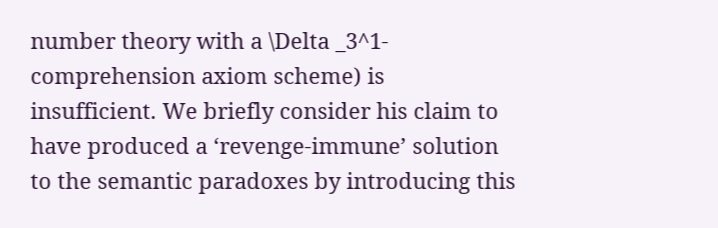number theory with a \Delta _3^1-comprehension axiom scheme) is insufficient. We briefly consider his claim to have produced a ‘revenge-immune’ solution to the semantic paradoxes by introducing this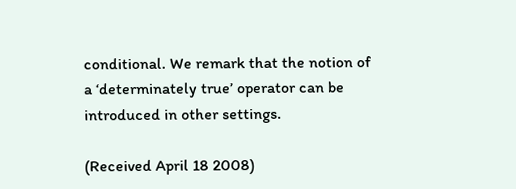conditional. We remark that the notion of a ‘determinately true’ operator can be introduced in other settings.

(Received April 18 2008)